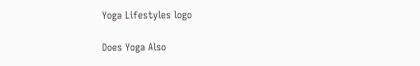Yoga Lifestyles logo

Does Yoga Also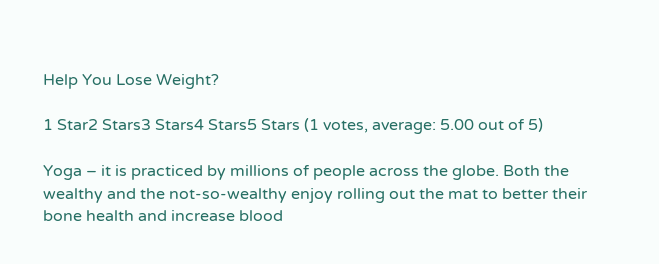Help You Lose Weight?

1 Star2 Stars3 Stars4 Stars5 Stars (1 votes, average: 5.00 out of 5)

Yoga – it is practiced by millions of people across the globe. Both the wealthy and the not-so-wealthy enjoy rolling out the mat to better their bone health and increase blood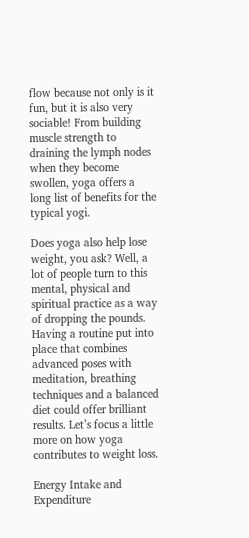flow because not only is it fun, but it is also very sociable! From building muscle strength to draining the lymph nodes when they become swollen, yoga offers a long list of benefits for the typical yogi.

Does yoga also help lose weight, you ask? Well, a lot of people turn to this mental, physical and spiritual practice as a way of dropping the pounds. Having a routine put into place that combines advanced poses with meditation, breathing techniques and a balanced diet could offer brilliant results. Let’s focus a little more on how yoga contributes to weight loss.

Energy Intake and Expenditure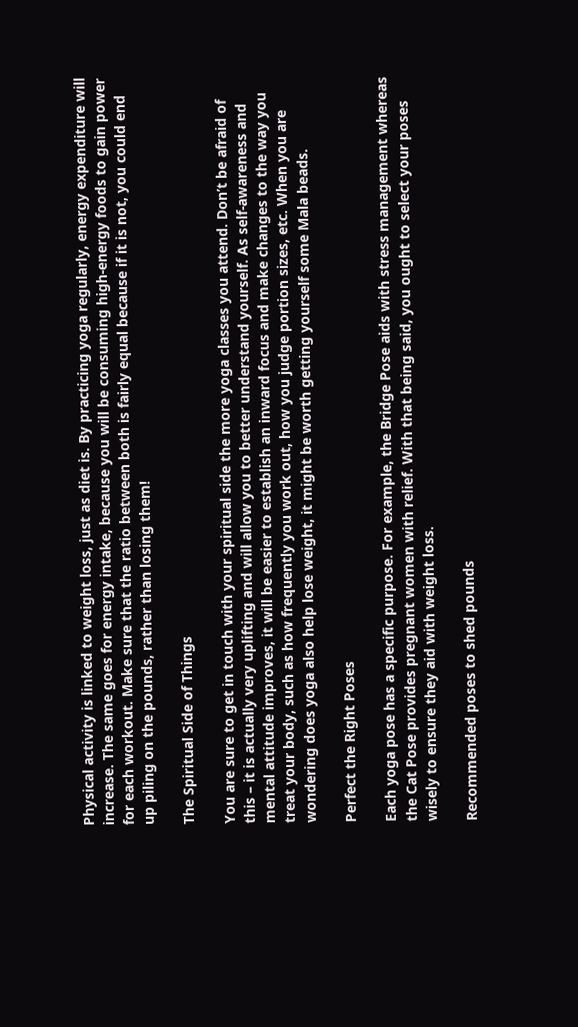Physical activity is linked to weight loss, just as diet is. By practicing yoga regularly, energy expenditure will increase. The same goes for energy intake, because you will be consuming high-energy foods to gain power for each workout. Make sure that the ratio between both is fairly equal because if it is not, you could end up piling on the pounds, rather than losing them!

The Spiritual Side of Things

You are sure to get in touch with your spiritual side the more yoga classes you attend. Don’t be afraid of this – it is actually very uplifting and will allow you to better understand yourself. As self-awareness and mental attitude improves, it will be easier to establish an inward focus and make changes to the way you treat your body, such as how frequently you work out, how you judge portion sizes, etc. When you are wondering does yoga also help lose weight, it might be worth getting yourself some Mala beads.

Perfect the Right Poses

Each yoga pose has a specific purpose. For example, the Bridge Pose aids with stress management whereas the Cat Pose provides pregnant women with relief. With that being said, you ought to select your poses wisely to ensure they aid with weight loss.

Recommended poses to shed pounds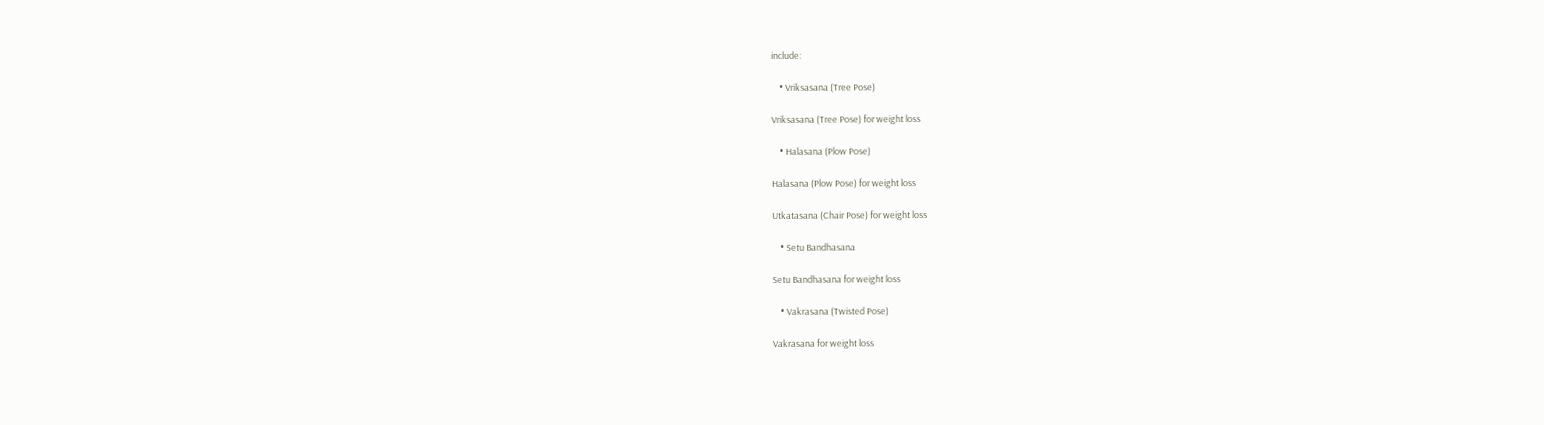include:

    • Vriksasana (Tree Pose)

Vriksasana (Tree Pose) for weight loss

    • Halasana (Plow Pose)

Halasana (Plow Pose) for weight loss

Utkatasana (Chair Pose) for weight loss

    • Setu Bandhasana

Setu Bandhasana for weight loss

    • Vakrasana (Twisted Pose)

Vakrasana for weight loss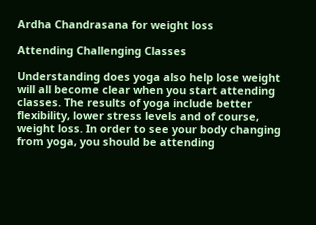Ardha Chandrasana for weight loss

Attending Challenging Classes

Understanding does yoga also help lose weight will all become clear when you start attending classes. The results of yoga include better flexibility, lower stress levels and of course, weight loss. In order to see your body changing from yoga, you should be attending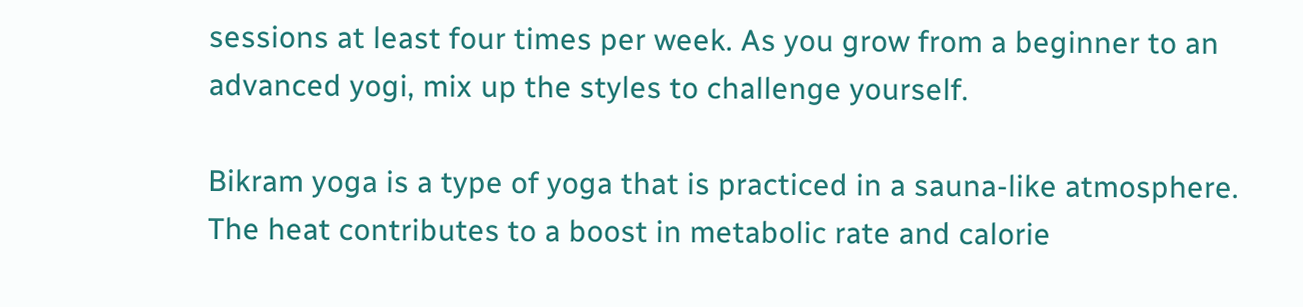sessions at least four times per week. As you grow from a beginner to an advanced yogi, mix up the styles to challenge yourself.

Bikram yoga is a type of yoga that is practiced in a sauna-like atmosphere. The heat contributes to a boost in metabolic rate and calorie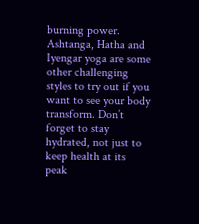burning power. Ashtanga, Hatha and Iyengar yoga are some other challenging styles to try out if you want to see your body transform. Don’t forget to stay hydrated, not just to keep health at its peak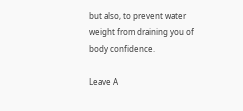but also, to prevent water weight from draining you of body confidence.

Leave A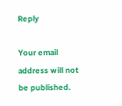Reply

Your email address will not be published.